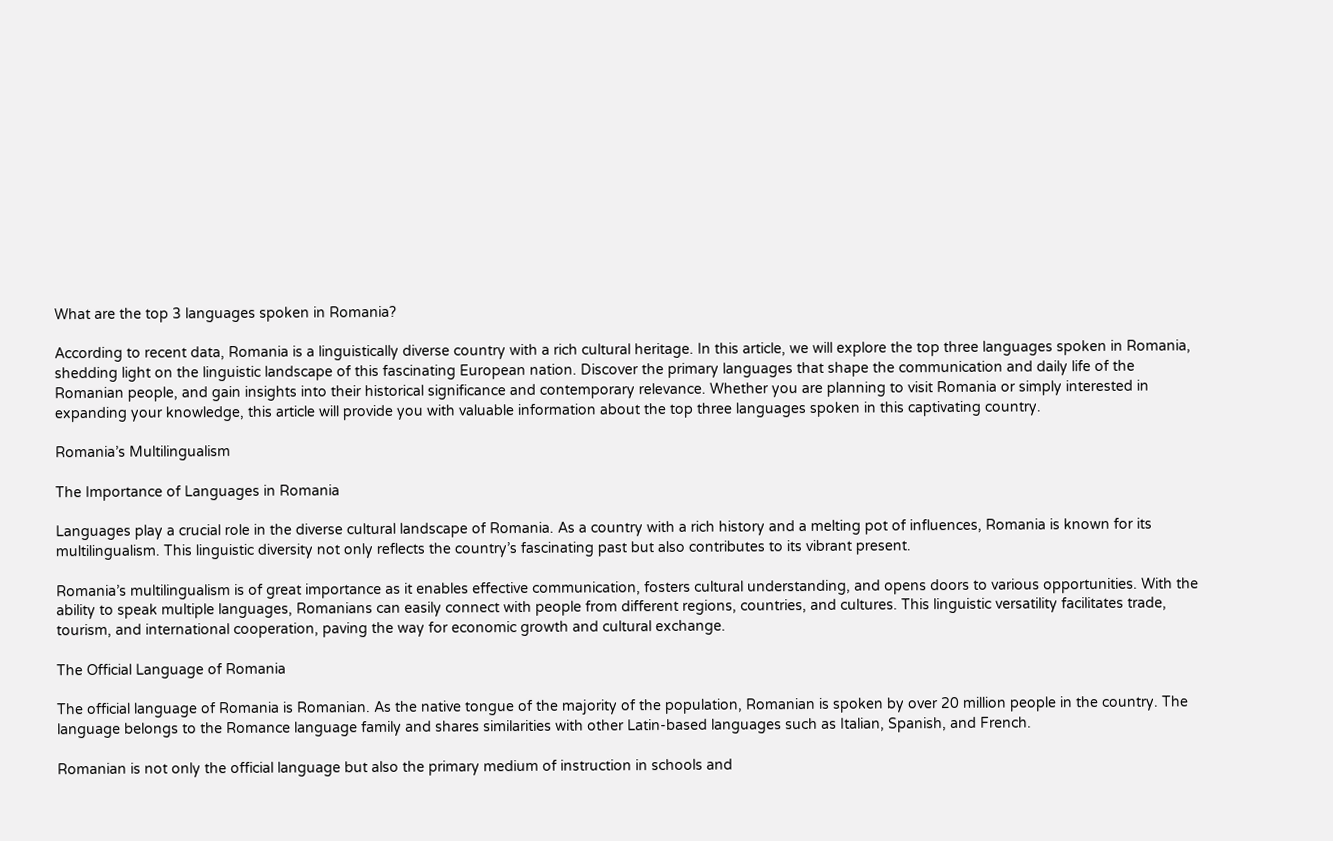What are the top 3 languages spoken in Romania?

According to recent data, Romania is a linguistically diverse country with a rich cultural heritage. In this article, we will explore the top three languages spoken in Romania, shedding light on the linguistic landscape of this fascinating European nation. Discover the primary languages that shape the communication and daily life of the Romanian people, and gain insights into their historical significance and contemporary relevance. Whether you are planning to visit Romania or simply interested in expanding your knowledge, this article will provide you with valuable information about the top three languages spoken in this captivating country.

Romania’s Multilingualism

The Importance of Languages in Romania

Languages play a crucial role in the diverse cultural landscape of Romania. As a country with a rich history and a melting pot of influences, Romania is known for its multilingualism. This linguistic diversity not only reflects the country’s fascinating past but also contributes to its vibrant present.

Romania’s multilingualism is of great importance as it enables effective communication, fosters cultural understanding, and opens doors to various opportunities. With the ability to speak multiple languages, Romanians can easily connect with people from different regions, countries, and cultures. This linguistic versatility facilitates trade, tourism, and international cooperation, paving the way for economic growth and cultural exchange.

The Official Language of Romania

The official language of Romania is Romanian. As the native tongue of the majority of the population, Romanian is spoken by over 20 million people in the country. The language belongs to the Romance language family and shares similarities with other Latin-based languages such as Italian, Spanish, and French.

Romanian is not only the official language but also the primary medium of instruction in schools and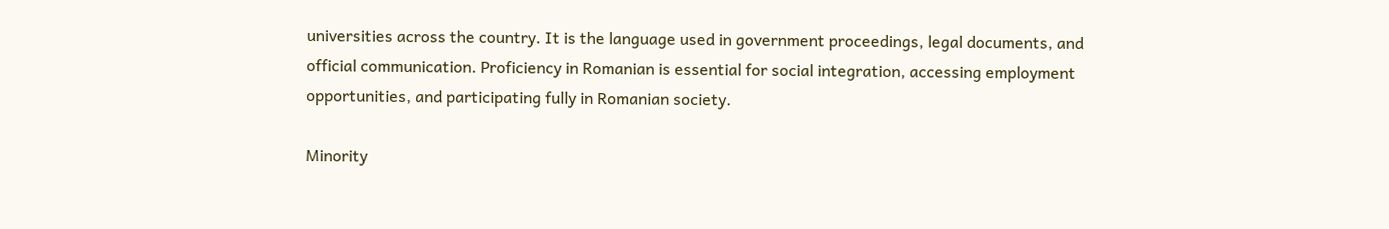universities across the country. It is the language used in government proceedings, legal documents, and official communication. Proficiency in Romanian is essential for social integration, accessing employment opportunities, and participating fully in Romanian society.

Minority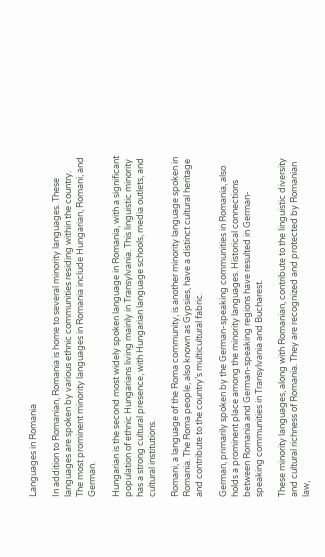Languages in Romania

In addition to Romanian, Romania is home to several minority languages. These languages are spoken by various ethnic communities residing within the country. The most prominent minority languages in Romania include Hungarian, Romani, and German.

Hungarian is the second most widely spoken language in Romania, with a significant population of ethnic Hungarians living mainly in Transylvania. This linguistic minority has a strong cultural presence, with Hungarian language schools, media outlets, and cultural institutions.

Romani, a language of the Roma community, is another minority language spoken in Romania. The Roma people, also known as Gypsies, have a distinct cultural heritage and contribute to the country’s multicultural fabric.

German, primarily spoken by the German-speaking communities in Romania, also holds a prominent place among the minority languages. Historical connections between Romania and German-speaking regions have resulted in German-speaking communities in Transylvania and Bucharest.

These minority languages, along with Romanian, contribute to the linguistic diversity and cultural richness of Romania. They are recognized and protected by Romanian law,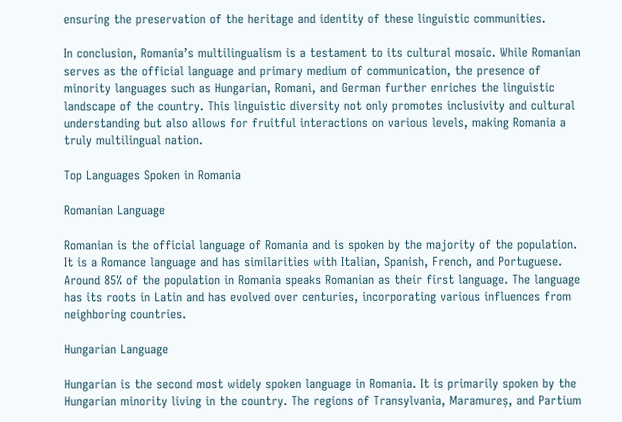ensuring the preservation of the heritage and identity of these linguistic communities.

In conclusion, Romania’s multilingualism is a testament to its cultural mosaic. While Romanian serves as the official language and primary medium of communication, the presence of minority languages such as Hungarian, Romani, and German further enriches the linguistic landscape of the country. This linguistic diversity not only promotes inclusivity and cultural understanding but also allows for fruitful interactions on various levels, making Romania a truly multilingual nation.

Top Languages Spoken in Romania

Romanian Language

Romanian is the official language of Romania and is spoken by the majority of the population. It is a Romance language and has similarities with Italian, Spanish, French, and Portuguese. Around 85% of the population in Romania speaks Romanian as their first language. The language has its roots in Latin and has evolved over centuries, incorporating various influences from neighboring countries.

Hungarian Language

Hungarian is the second most widely spoken language in Romania. It is primarily spoken by the Hungarian minority living in the country. The regions of Transylvania, Maramureș, and Partium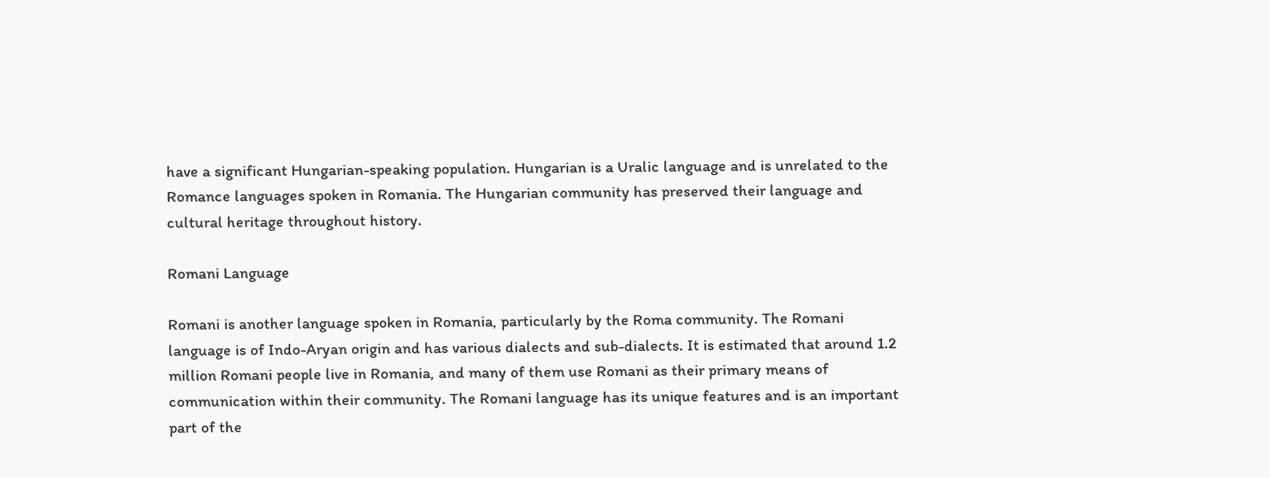have a significant Hungarian-speaking population. Hungarian is a Uralic language and is unrelated to the Romance languages spoken in Romania. The Hungarian community has preserved their language and cultural heritage throughout history.

Romani Language

Romani is another language spoken in Romania, particularly by the Roma community. The Romani language is of Indo-Aryan origin and has various dialects and sub-dialects. It is estimated that around 1.2 million Romani people live in Romania, and many of them use Romani as their primary means of communication within their community. The Romani language has its unique features and is an important part of the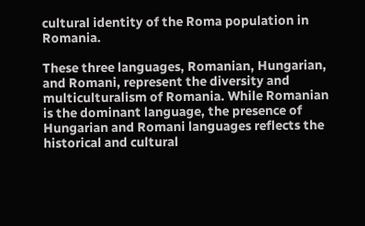cultural identity of the Roma population in Romania.

These three languages, Romanian, Hungarian, and Romani, represent the diversity and multiculturalism of Romania. While Romanian is the dominant language, the presence of Hungarian and Romani languages reflects the historical and cultural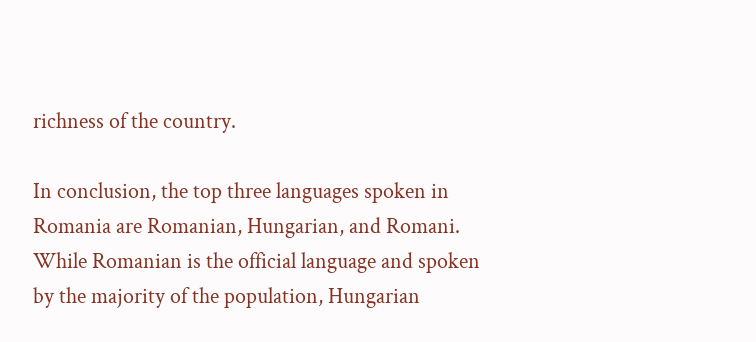richness of the country.

In conclusion, the top three languages spoken in Romania are Romanian, Hungarian, and Romani. While Romanian is the official language and spoken by the majority of the population, Hungarian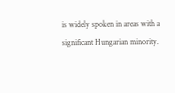is widely spoken in areas with a significant Hungarian minority.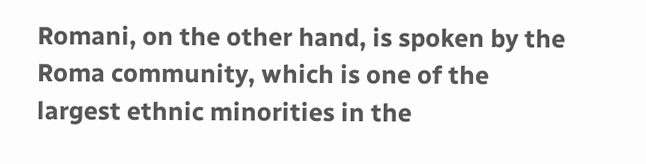Romani, on the other hand, is spoken by the Roma community, which is one of the largest ethnic minorities in the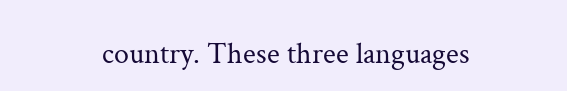country. These three languages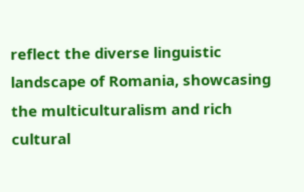reflect the diverse linguistic landscape of Romania, showcasing the multiculturalism and rich cultural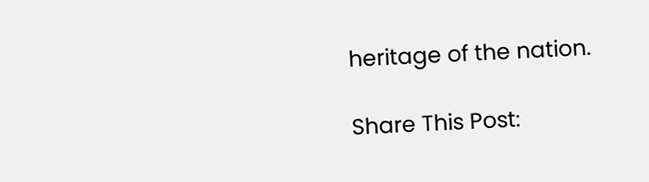heritage of the nation.

Share This Post: